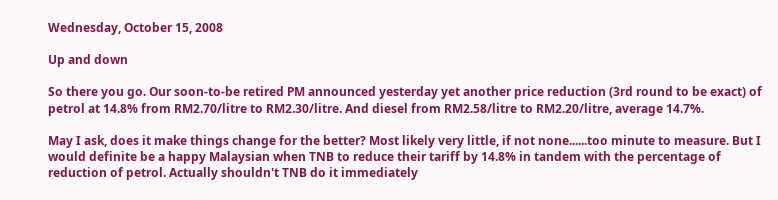Wednesday, October 15, 2008

Up and down

So there you go. Our soon-to-be retired PM announced yesterday yet another price reduction (3rd round to be exact) of petrol at 14.8% from RM2.70/litre to RM2.30/litre. And diesel from RM2.58/litre to RM2.20/litre, average 14.7%.

May I ask, does it make things change for the better? Most likely very little, if not none......too minute to measure. But I would definite be a happy Malaysian when TNB to reduce their tariff by 14.8% in tandem with the percentage of reduction of petrol. Actually shouldn't TNB do it immediately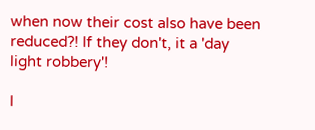when now their cost also have been reduced?! If they don't, it a 'day light robbery'!

I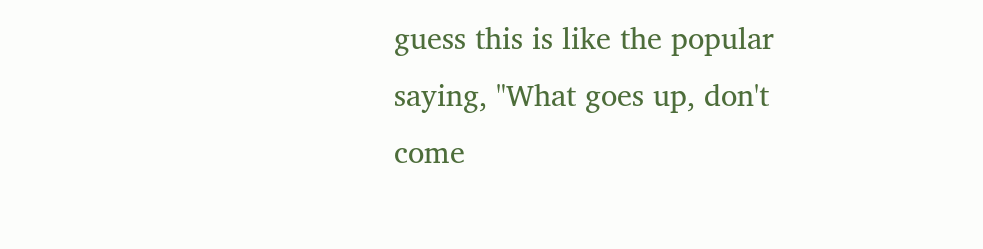guess this is like the popular saying, "What goes up, don't come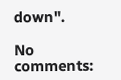down".

No comments: